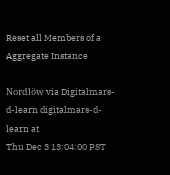Reset all Members of a Aggregate Instance

Nordlöw via Digitalmars-d-learn digitalmars-d-learn at
Thu Dec 3 13:04:00 PST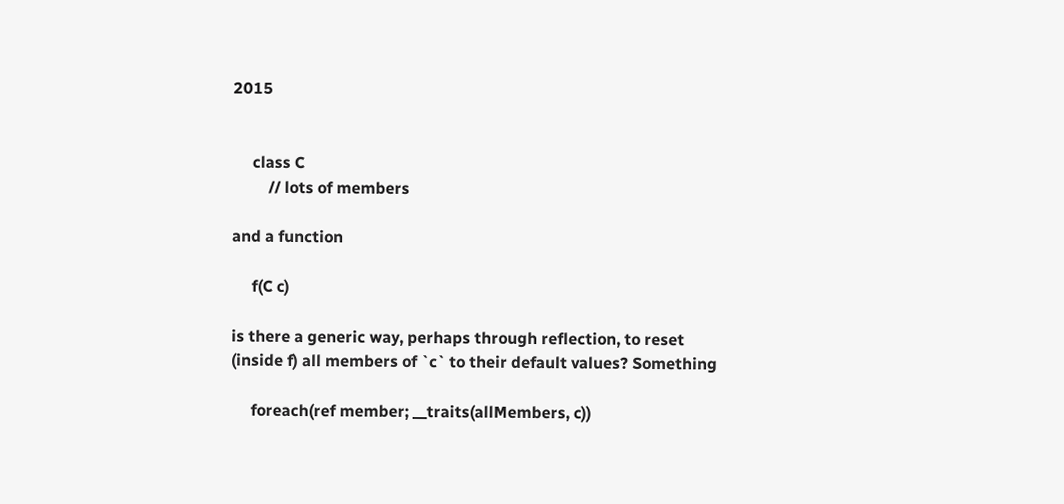2015


     class C
         // lots of members

and a function

     f(C c)

is there a generic way, perhaps through reflection, to reset
(inside f) all members of `c` to their default values? Something

     foreach(ref member; __traits(allMembers, c))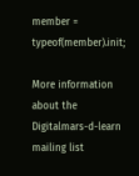member = typeof(member).init;

More information about the Digitalmars-d-learn mailing list